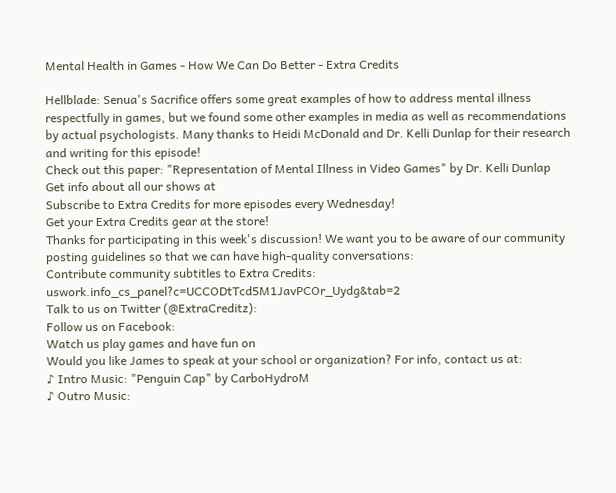Mental Health in Games - How We Can Do Better - Extra Credits

Hellblade: Senua's Sacrifice offers some great examples of how to address mental illness respectfully in games, but we found some other examples in media as well as recommendations by actual psychologists. Many thanks to Heidi McDonald and Dr. Kelli Dunlap for their research and writing for this episode!
Check out this paper: "Representation of Mental Illness in Video Games" by Dr. Kelli Dunlap
Get info about all our shows at
Subscribe to Extra Credits for more episodes every Wednesday!
Get your Extra Credits gear at the store!
Thanks for participating in this week's discussion! We want you to be aware of our community posting guidelines so that we can have high-quality conversations:
Contribute community subtitles to Extra Credits: uswork.info_cs_panel?c=UCCODtTcd5M1JavPCOr_Uydg&tab=2
Talk to us on Twitter (@ExtraCreditz):
Follow us on Facebook:
Watch us play games and have fun on
Would you like James to speak at your school or organization? For info, contact us at:
♪ Intro Music: "Penguin Cap" by CarboHydroM
♪ Outro Music: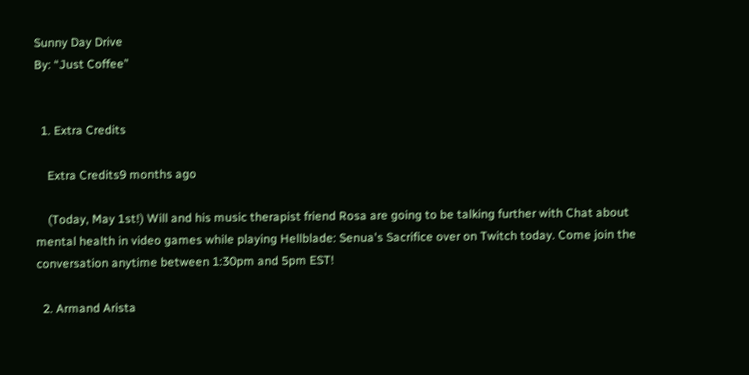Sunny Day Drive
By: “Just Coffee”


  1. Extra Credits

    Extra Credits9 months ago

    (Today, May 1st!) Will and his music therapist friend Rosa are going to be talking further with Chat about mental health in video games while playing Hellblade: Senua's Sacrifice over on Twitch today. Come join the conversation anytime between 1:30pm and 5pm EST!

  2. Armand Arista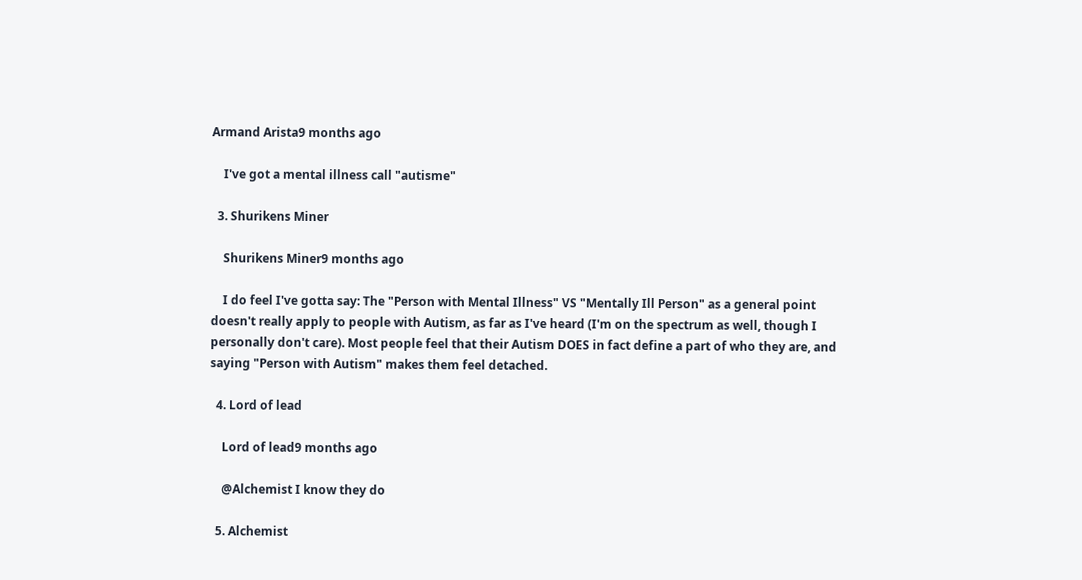Armand Arista9 months ago

    I've got a mental illness call "autisme"

  3. Shurikens Miner

    Shurikens Miner9 months ago

    I do feel I've gotta say: The "Person with Mental Illness" VS "Mentally Ill Person" as a general point doesn't really apply to people with Autism, as far as I've heard (I'm on the spectrum as well, though I personally don't care). Most people feel that their Autism DOES in fact define a part of who they are, and saying "Person with Autism" makes them feel detached.

  4. Lord of lead

    Lord of lead9 months ago

    @Alchemist I know they do

  5. Alchemist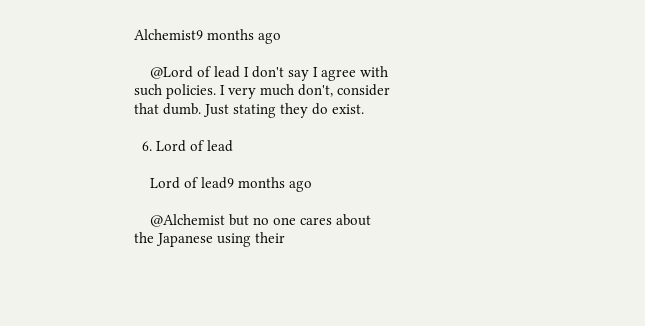Alchemist9 months ago

    @Lord of lead I don't say I agree with such policies. I very much don't, consider that dumb. Just stating they do exist.

  6. Lord of lead

    Lord of lead9 months ago

    @Alchemist but no one cares about the Japanese using their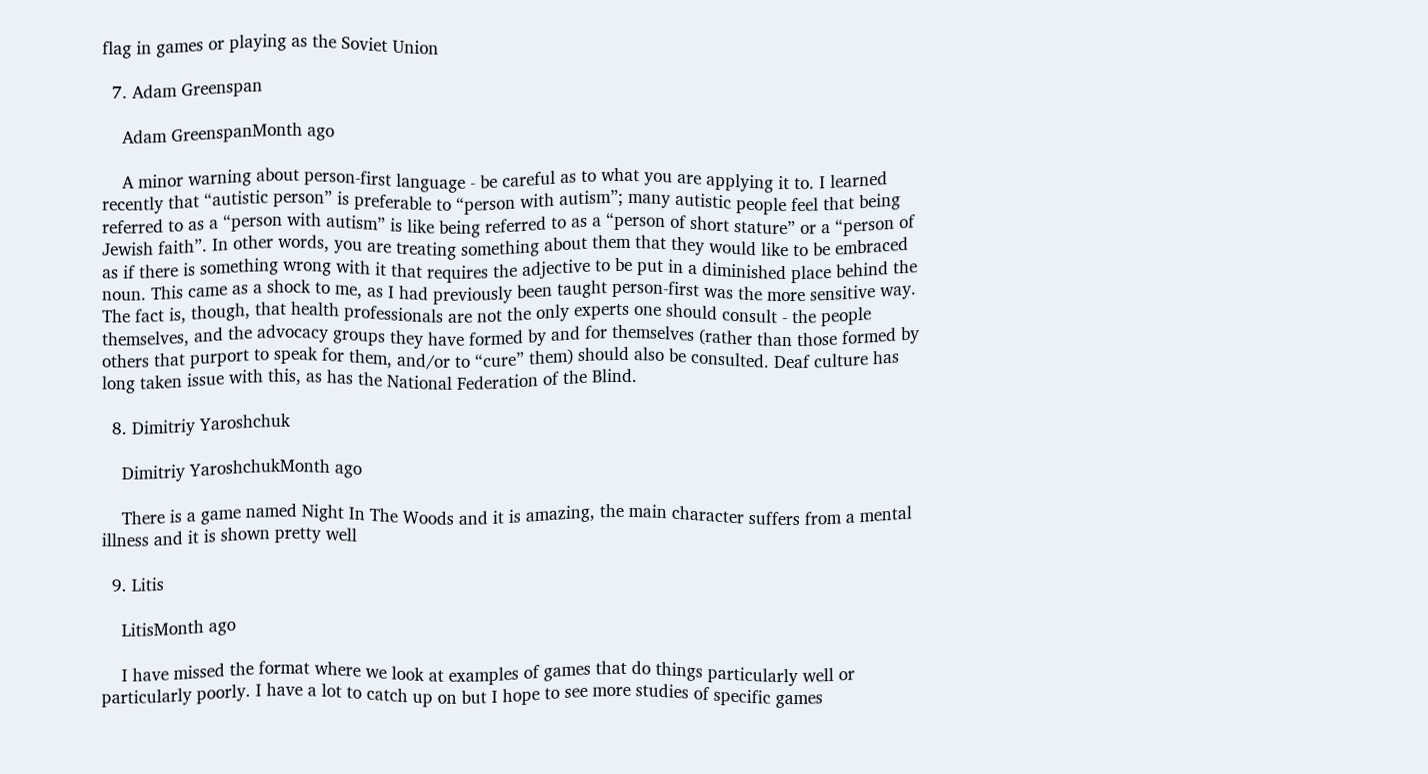flag in games or playing as the Soviet Union

  7. Adam Greenspan

    Adam GreenspanMonth ago

    A minor warning about person-first language - be careful as to what you are applying it to. I learned recently that “autistic person” is preferable to “person with autism”; many autistic people feel that being referred to as a “person with autism” is like being referred to as a “person of short stature” or a “person of Jewish faith”. In other words, you are treating something about them that they would like to be embraced as if there is something wrong with it that requires the adjective to be put in a diminished place behind the noun. This came as a shock to me, as I had previously been taught person-first was the more sensitive way. The fact is, though, that health professionals are not the only experts one should consult - the people themselves, and the advocacy groups they have formed by and for themselves (rather than those formed by others that purport to speak for them, and/or to “cure” them) should also be consulted. Deaf culture has long taken issue with this, as has the National Federation of the Blind.

  8. Dimitriy Yaroshchuk

    Dimitriy YaroshchukMonth ago

    There is a game named Night In The Woods and it is amazing, the main character suffers from a mental illness and it is shown pretty well

  9. Litis

    LitisMonth ago

    I have missed the format where we look at examples of games that do things particularly well or particularly poorly. I have a lot to catch up on but I hope to see more studies of specific games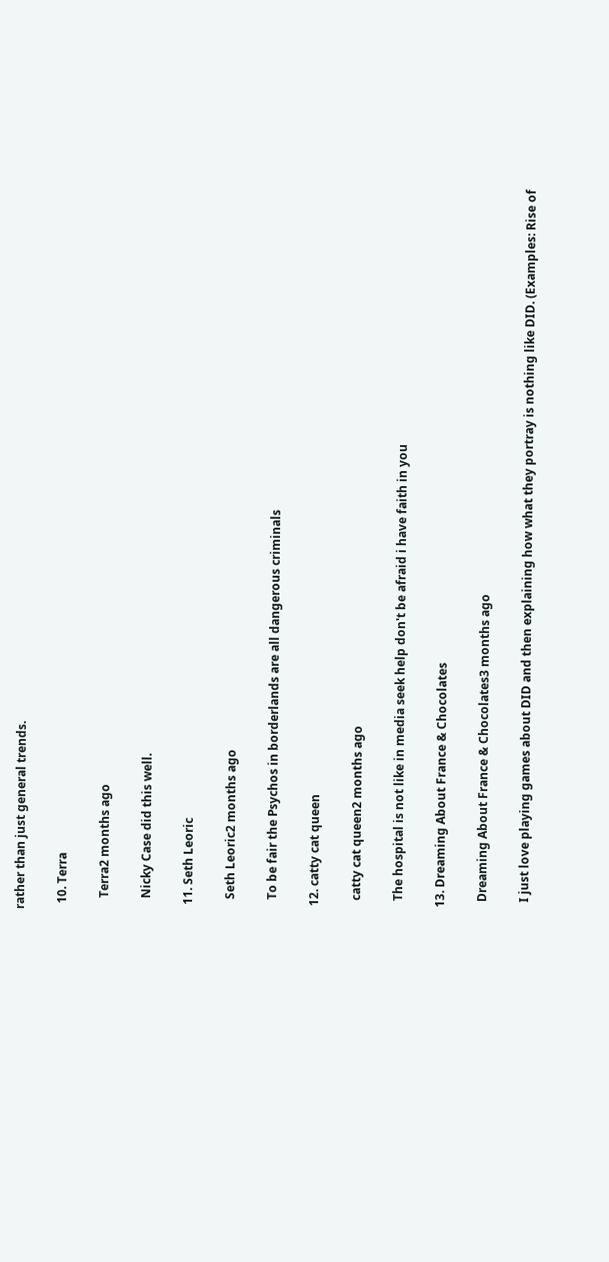rather than just general trends.

  10. Terra

    Terra2 months ago

    Nicky Case did this well.

  11. Seth Leoric

    Seth Leoric2 months ago

    To be fair the Psychos in borderlands are all dangerous criminals

  12. catty cat queen

    catty cat queen2 months ago

    The hospital is not like in media seek help don't be afraid i have faith in you

  13. Dreaming About France & Chocolates

    Dreaming About France & Chocolates3 months ago

    I just love playing games about DID and then explaining how what they portray is nothing like DID. (Examples: Rise of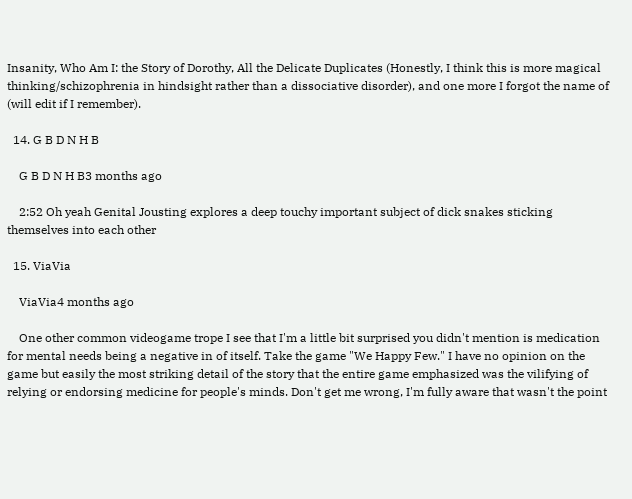Insanity, Who Am I: the Story of Dorothy, All the Delicate Duplicates (Honestly, I think this is more magical thinking/schizophrenia in hindsight rather than a dissociative disorder), and one more I forgot the name of (will edit if I remember).

  14. G B D N H B

    G B D N H B3 months ago

    2:52 Oh yeah Genital Jousting explores a deep touchy important subject of dick snakes sticking themselves into each other

  15. ViaVia

    ViaVia4 months ago

    One other common videogame trope I see that I'm a little bit surprised you didn't mention is medication for mental needs being a negative in of itself. Take the game "We Happy Few." I have no opinion on the game but easily the most striking detail of the story that the entire game emphasized was the vilifying of relying or endorsing medicine for people's minds. Don't get me wrong, I'm fully aware that wasn't the point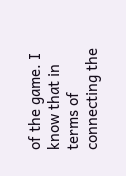of the game. I know that in terms of connecting the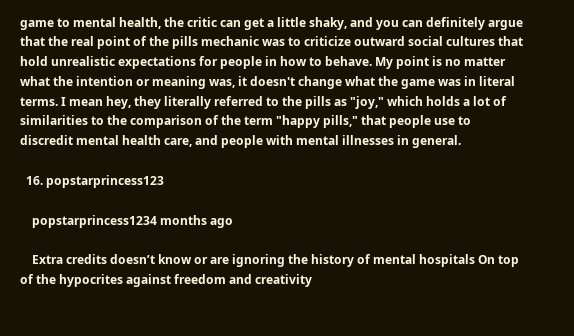game to mental health, the critic can get a little shaky, and you can definitely argue that the real point of the pills mechanic was to criticize outward social cultures that hold unrealistic expectations for people in how to behave. My point is no matter what the intention or meaning was, it doesn't change what the game was in literal terms. I mean hey, they literally referred to the pills as "joy," which holds a lot of similarities to the comparison of the term "happy pills," that people use to discredit mental health care, and people with mental illnesses in general.

  16. popstarprincess123

    popstarprincess1234 months ago

    Extra credits doesn’t know or are ignoring the history of mental hospitals On top of the hypocrites against freedom and creativity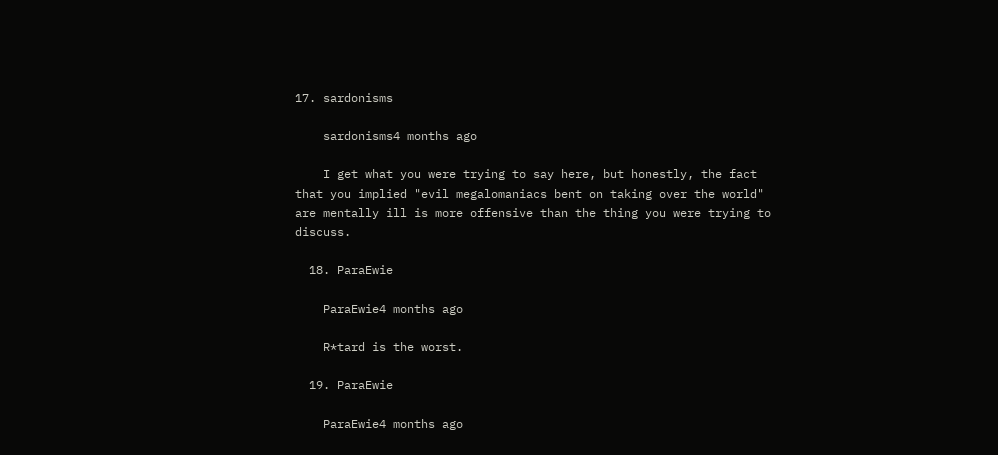17. sardonisms

    sardonisms4 months ago

    I get what you were trying to say here, but honestly, the fact that you implied "evil megalomaniacs bent on taking over the world" are mentally ill is more offensive than the thing you were trying to discuss.

  18. ParaEwie

    ParaEwie4 months ago

    R*tard is the worst.

  19. ParaEwie

    ParaEwie4 months ago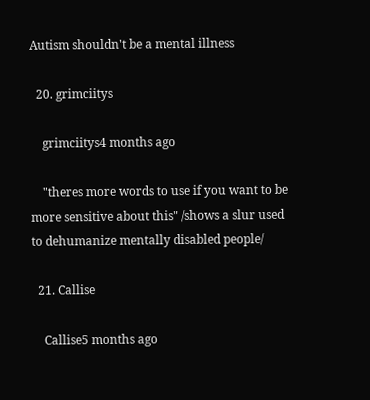Autism shouldn't be a mental illness

  20. grimciitys

    grimciitys4 months ago

    "theres more words to use if you want to be more sensitive about this" /shows a slur used to dehumanize mentally disabled people/

  21. Callise

    Callise5 months ago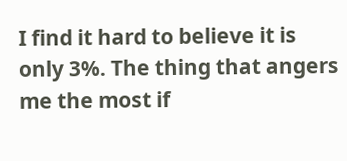I find it hard to believe it is only 3%. The thing that angers me the most if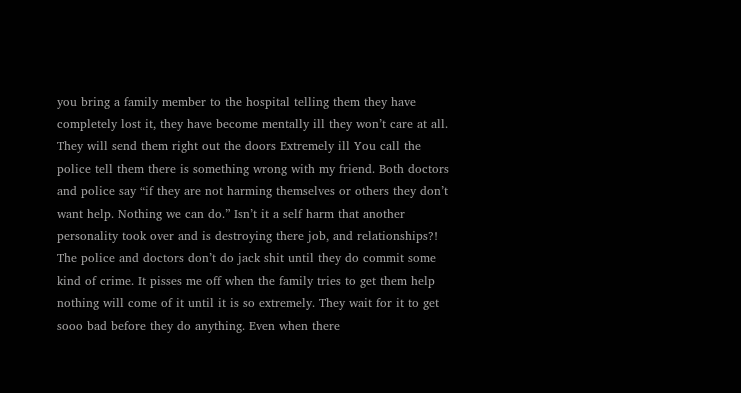you bring a family member to the hospital telling them they have completely lost it, they have become mentally ill they won’t care at all. They will send them right out the doors Extremely ill You call the police tell them there is something wrong with my friend. Both doctors and police say “if they are not harming themselves or others they don’t want help. Nothing we can do.” Isn’t it a self harm that another personality took over and is destroying there job, and relationships?! The police and doctors don’t do jack shit until they do commit some kind of crime. It pisses me off when the family tries to get them help nothing will come of it until it is so extremely. They wait for it to get sooo bad before they do anything. Even when there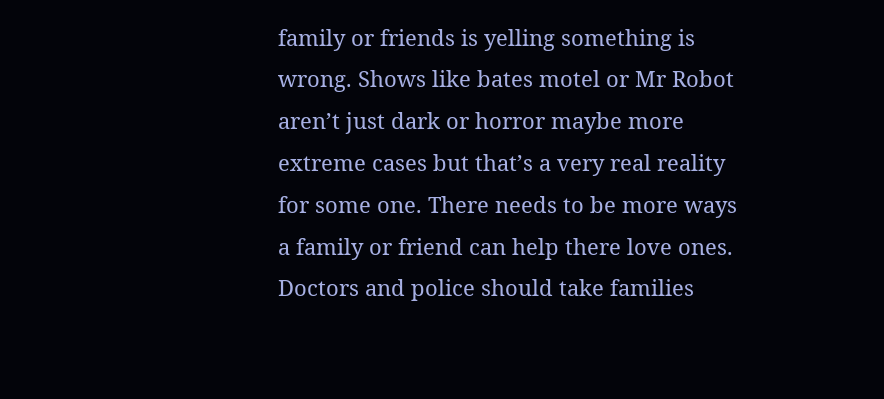family or friends is yelling something is wrong. Shows like bates motel or Mr Robot aren’t just dark or horror maybe more extreme cases but that’s a very real reality for some one. There needs to be more ways a family or friend can help there love ones. Doctors and police should take families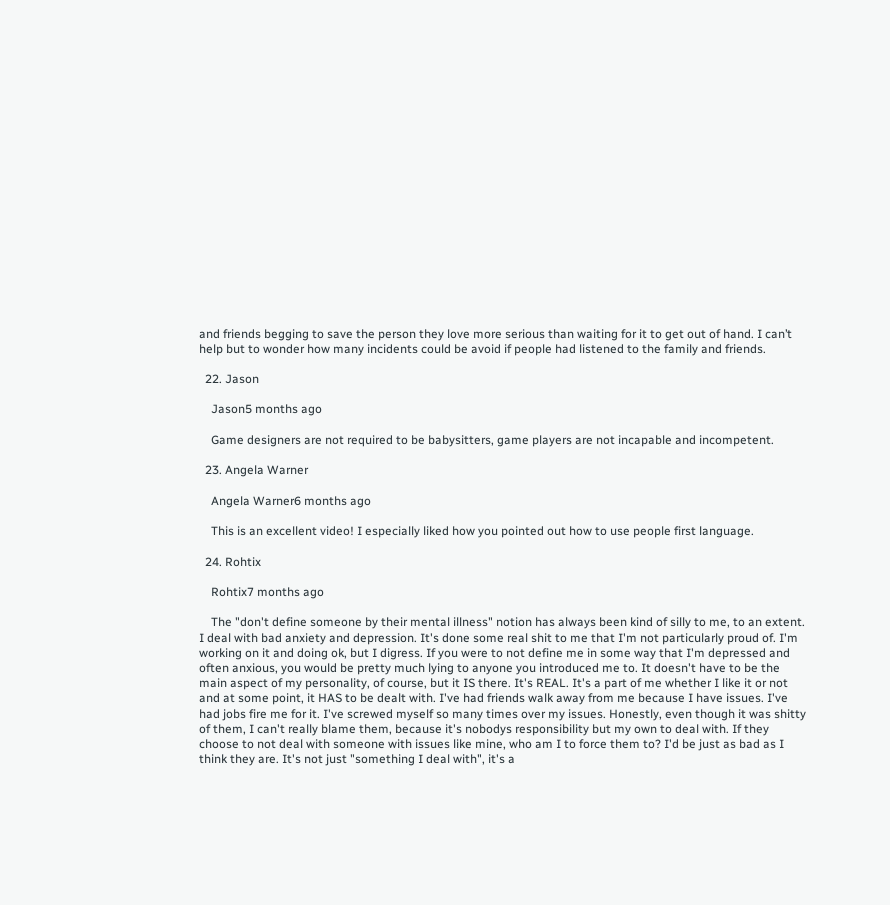and friends begging to save the person they love more serious than waiting for it to get out of hand. I can’t help but to wonder how many incidents could be avoid if people had listened to the family and friends.

  22. Jason

    Jason5 months ago

    Game designers are not required to be babysitters, game players are not incapable and incompetent.

  23. Angela Warner

    Angela Warner6 months ago

    This is an excellent video! I especially liked how you pointed out how to use people first language.

  24. Rohtix

    Rohtix7 months ago

    The "don't define someone by their mental illness" notion has always been kind of silly to me, to an extent. I deal with bad anxiety and depression. It's done some real shit to me that I'm not particularly proud of. I'm working on it and doing ok, but I digress. If you were to not define me in some way that I'm depressed and often anxious, you would be pretty much lying to anyone you introduced me to. It doesn't have to be the main aspect of my personality, of course, but it IS there. It's REAL. It's a part of me whether I like it or not and at some point, it HAS to be dealt with. I've had friends walk away from me because I have issues. I've had jobs fire me for it. I've screwed myself so many times over my issues. Honestly, even though it was shitty of them, I can't really blame them, because it's nobodys responsibility but my own to deal with. If they choose to not deal with someone with issues like mine, who am I to force them to? I'd be just as bad as I think they are. It's not just "something I deal with", it's a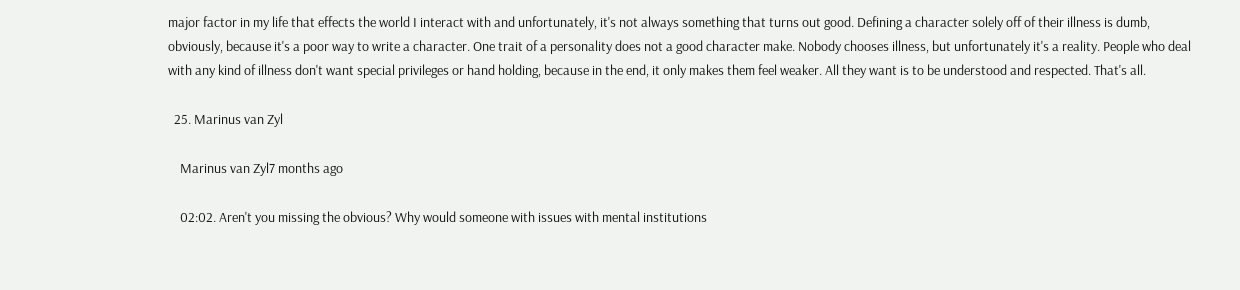major factor in my life that effects the world I interact with and unfortunately, it's not always something that turns out good. Defining a character solely off of their illness is dumb, obviously, because it's a poor way to write a character. One trait of a personality does not a good character make. Nobody chooses illness, but unfortunately it's a reality. People who deal with any kind of illness don't want special privileges or hand holding, because in the end, it only makes them feel weaker. All they want is to be understood and respected. That's all.

  25. Marinus van Zyl

    Marinus van Zyl7 months ago

    02:02. Aren't you missing the obvious? Why would someone with issues with mental institutions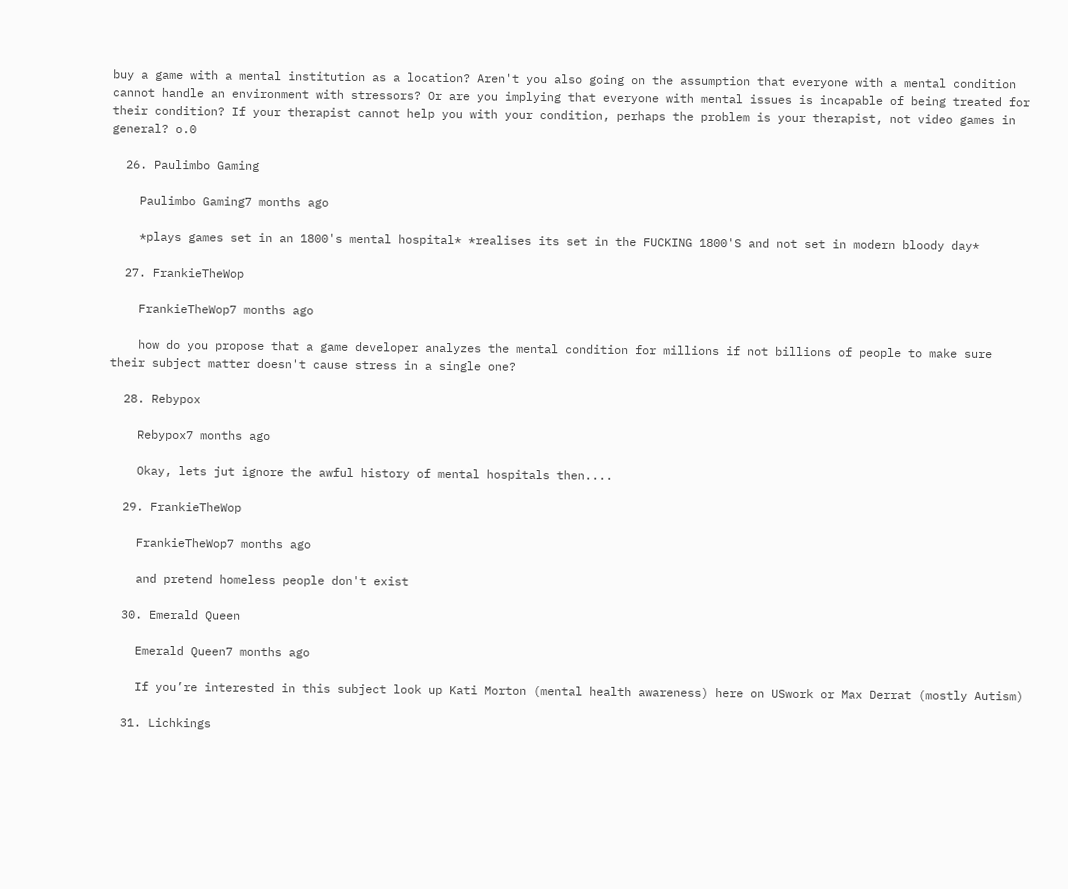buy a game with a mental institution as a location? Aren't you also going on the assumption that everyone with a mental condition cannot handle an environment with stressors? Or are you implying that everyone with mental issues is incapable of being treated for their condition? If your therapist cannot help you with your condition, perhaps the problem is your therapist, not video games in general? o.0

  26. Paulimbo Gaming

    Paulimbo Gaming7 months ago

    *plays games set in an 1800's mental hospital* *realises its set in the FUCKING 1800'S and not set in modern bloody day*

  27. FrankieTheWop

    FrankieTheWop7 months ago

    how do you propose that a game developer analyzes the mental condition for millions if not billions of people to make sure their subject matter doesn't cause stress in a single one?

  28. Rebypox

    Rebypox7 months ago

    Okay, lets jut ignore the awful history of mental hospitals then....

  29. FrankieTheWop

    FrankieTheWop7 months ago

    and pretend homeless people don't exist

  30. Emerald Queen

    Emerald Queen7 months ago

    If you’re interested in this subject look up Kati Morton (mental health awareness) here on USwork or Max Derrat (mostly Autism)

  31. Lichkings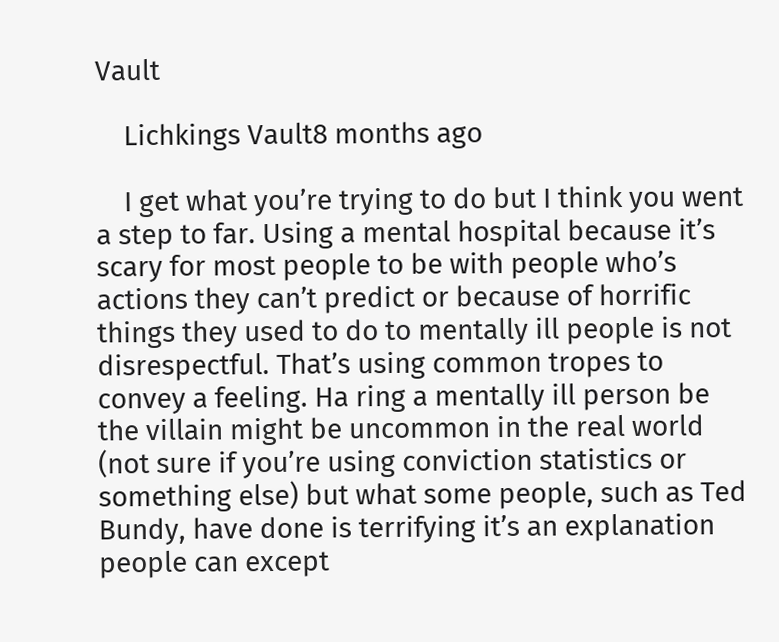Vault

    Lichkings Vault8 months ago

    I get what you’re trying to do but I think you went a step to far. Using a mental hospital because it’s scary for most people to be with people who’s actions they can’t predict or because of horrific things they used to do to mentally ill people is not disrespectful. That’s using common tropes to convey a feeling. Ha ring a mentally ill person be the villain might be uncommon in the real world (not sure if you’re using conviction statistics or something else) but what some people, such as Ted Bundy, have done is terrifying it’s an explanation people can except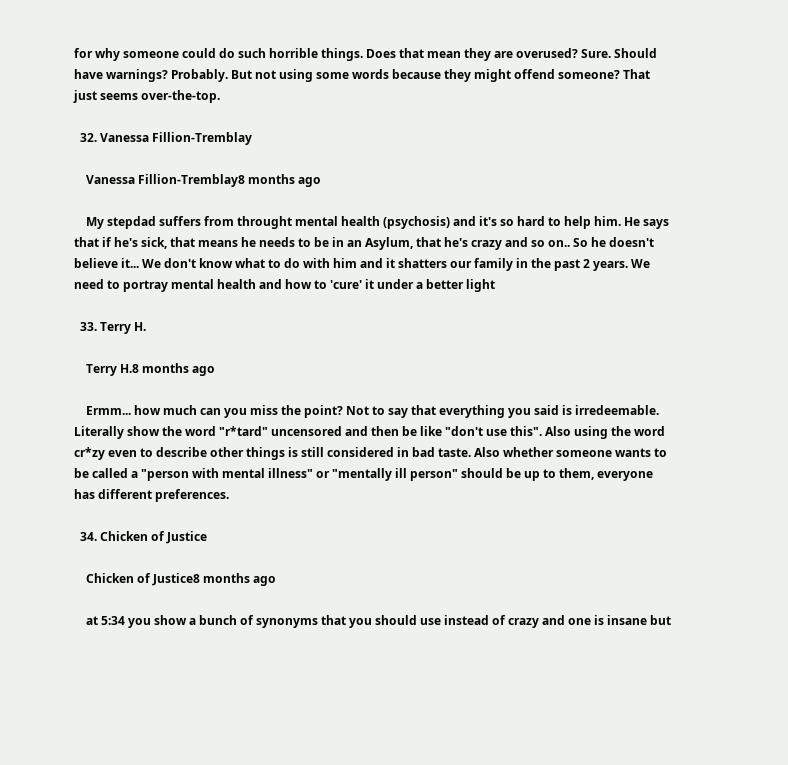for why someone could do such horrible things. Does that mean they are overused? Sure. Should have warnings? Probably. But not using some words because they might offend someone? That just seems over-the-top.

  32. Vanessa Fillion-Tremblay

    Vanessa Fillion-Tremblay8 months ago

    My stepdad suffers from throught mental health (psychosis) and it's so hard to help him. He says that if he's sick, that means he needs to be in an Asylum, that he's crazy and so on.. So he doesn't believe it... We don't know what to do with him and it shatters our family in the past 2 years. We need to portray mental health and how to 'cure' it under a better light

  33. Terry H.

    Terry H.8 months ago

    Ermm... how much can you miss the point? Not to say that everything you said is irredeemable. Literally show the word "r*tard" uncensored and then be like "don't use this". Also using the word cr*zy even to describe other things is still considered in bad taste. Also whether someone wants to be called a "person with mental illness" or "mentally ill person" should be up to them, everyone has different preferences.

  34. Chicken of Justice

    Chicken of Justice8 months ago

    at 5:34 you show a bunch of synonyms that you should use instead of crazy and one is insane but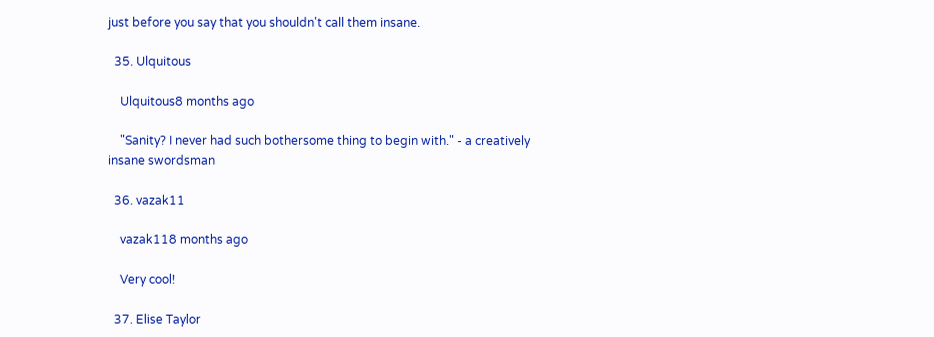just before you say that you shouldn't call them insane.

  35. Ulquitous

    Ulquitous8 months ago

    "Sanity? I never had such bothersome thing to begin with." - a creatively insane swordsman

  36. vazak11

    vazak118 months ago

    Very cool!

  37. Elise Taylor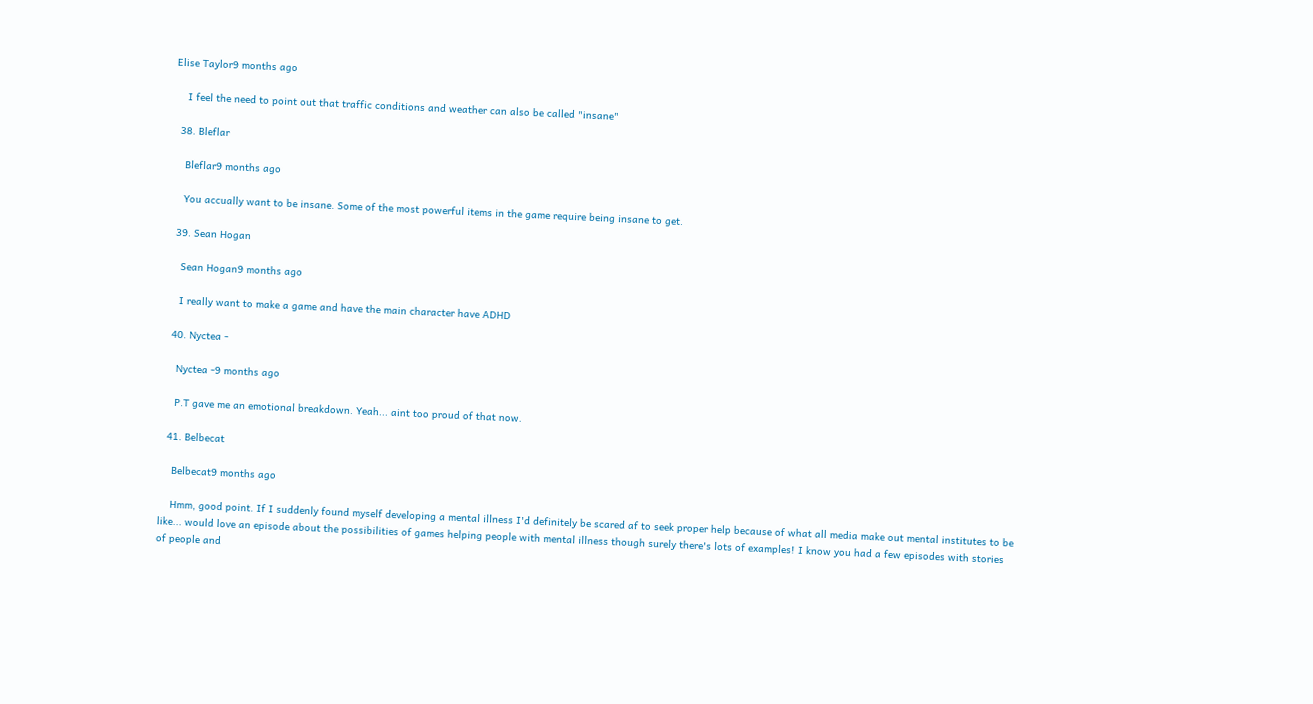Elise Taylor9 months ago

    I feel the need to point out that traffic conditions and weather can also be called "insane"

  38. Bleflar

    Bleflar9 months ago

    You accually want to be insane. Some of the most powerful items in the game require being insane to get.

  39. Sean Hogan

    Sean Hogan9 months ago

    I really want to make a game and have the main character have ADHD

  40. Nyctea -

    Nyctea -9 months ago

    P.T gave me an emotional breakdown. Yeah... aint too proud of that now.

  41. Belbecat

    Belbecat9 months ago

    Hmm, good point. If I suddenly found myself developing a mental illness I'd definitely be scared af to seek proper help because of what all media make out mental institutes to be like... would love an episode about the possibilities of games helping people with mental illness though surely there's lots of examples! I know you had a few episodes with stories of people and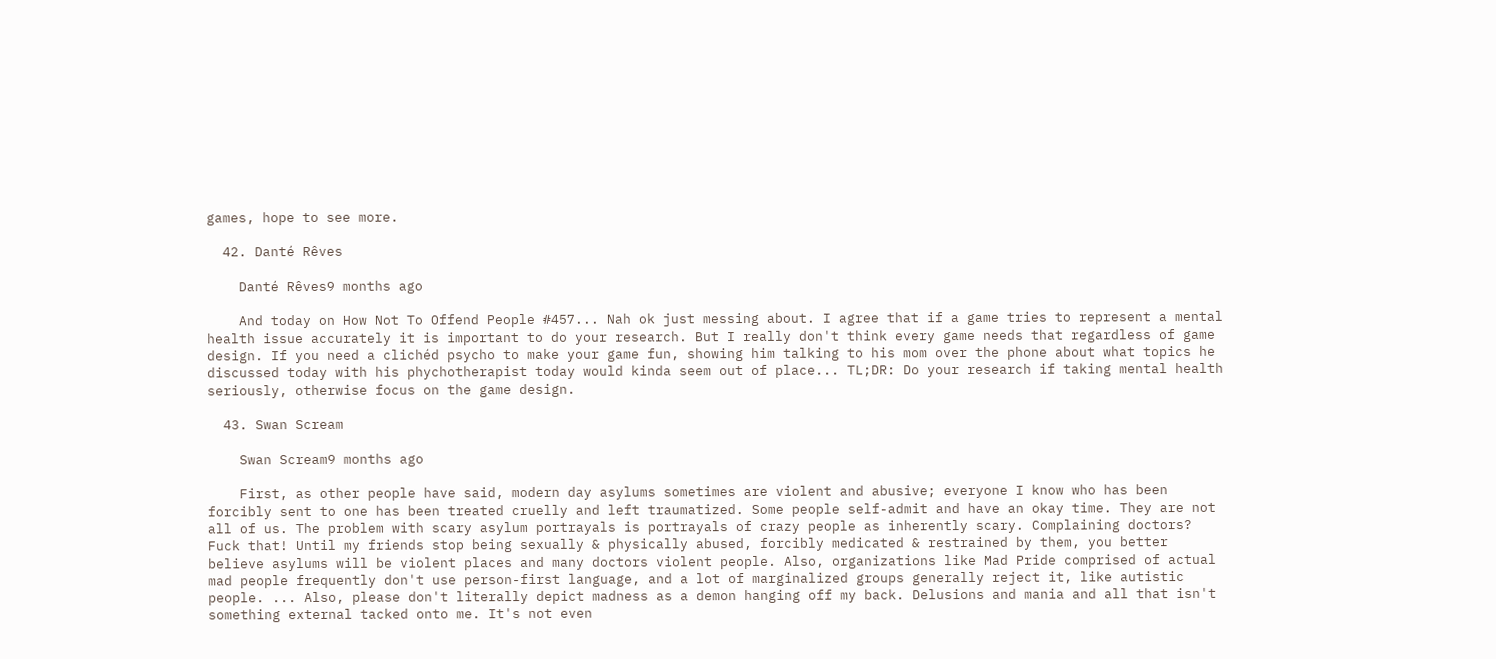games, hope to see more.

  42. Danté Rêves

    Danté Rêves9 months ago

    And today on How Not To Offend People #457... Nah ok just messing about. I agree that if a game tries to represent a mental health issue accurately it is important to do your research. But I really don't think every game needs that regardless of game design. If you need a clichéd psycho to make your game fun, showing him talking to his mom over the phone about what topics he discussed today with his phychotherapist today would kinda seem out of place... TL;DR: Do your research if taking mental health seriously, otherwise focus on the game design.

  43. Swan Scream

    Swan Scream9 months ago

    First, as other people have said, modern day asylums sometimes are violent and abusive; everyone I know who has been forcibly sent to one has been treated cruelly and left traumatized. Some people self-admit and have an okay time. They are not all of us. The problem with scary asylum portrayals is portrayals of crazy people as inherently scary. Complaining doctors? Fuck that! Until my friends stop being sexually & physically abused, forcibly medicated & restrained by them, you better believe asylums will be violent places and many doctors violent people. Also, organizations like Mad Pride comprised of actual mad people frequently don't use person-first language, and a lot of marginalized groups generally reject it, like autistic people. ... Also, please don't literally depict madness as a demon hanging off my back. Delusions and mania and all that isn't something external tacked onto me. It's not even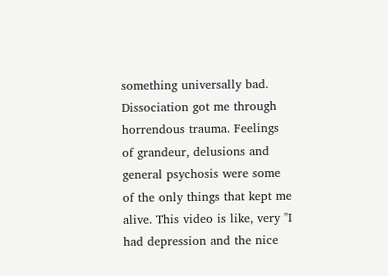something universally bad. Dissociation got me through horrendous trauma. Feelings of grandeur, delusions and general psychosis were some of the only things that kept me alive. This video is like, very "I had depression and the nice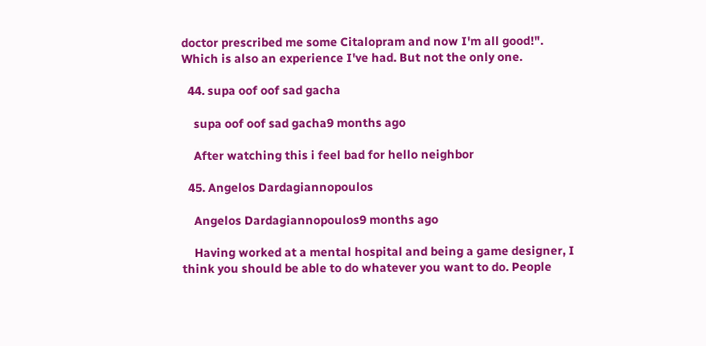doctor prescribed me some Citalopram and now I'm all good!". Which is also an experience I've had. But not the only one.

  44. supa oof oof sad gacha

    supa oof oof sad gacha9 months ago

    After watching this i feel bad for hello neighbor

  45. Angelos Dardagiannopoulos

    Angelos Dardagiannopoulos9 months ago

    Having worked at a mental hospital and being a game designer, I think you should be able to do whatever you want to do. People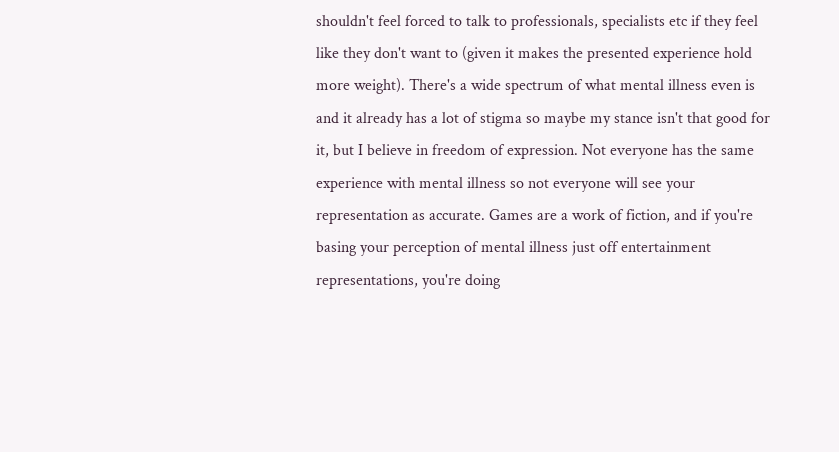shouldn't feel forced to talk to professionals, specialists etc if they feel like they don't want to (given it makes the presented experience hold more weight). There's a wide spectrum of what mental illness even is and it already has a lot of stigma so maybe my stance isn't that good for it, but I believe in freedom of expression. Not everyone has the same experience with mental illness so not everyone will see your representation as accurate. Games are a work of fiction, and if you're basing your perception of mental illness just off entertainment representations, you're doing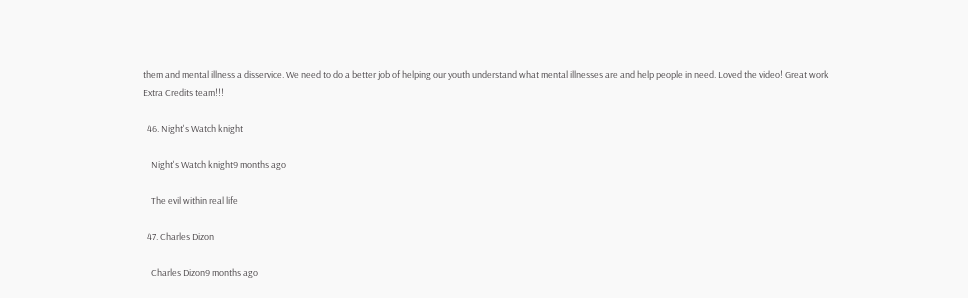them and mental illness a disservice. We need to do a better job of helping our youth understand what mental illnesses are and help people in need. Loved the video! Great work Extra Credits team!!!

  46. Night's Watch knight

    Night's Watch knight9 months ago

    The evil within real life

  47. Charles Dizon

    Charles Dizon9 months ago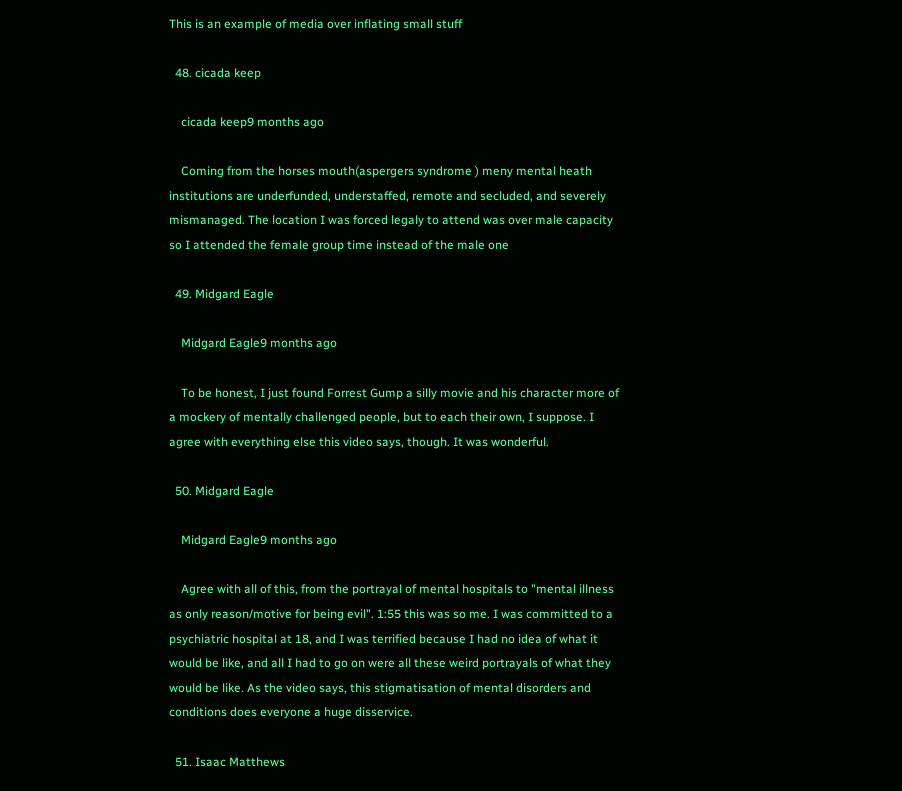This is an example of media over inflating small stuff

  48. cicada keep

    cicada keep9 months ago

    Coming from the horses mouth(aspergers syndrome ) meny mental heath institutions are underfunded, understaffed, remote and secluded, and severely mismanaged. The location I was forced legaly to attend was over male capacity so I attended the female group time instead of the male one

  49. Midgard Eagle

    Midgard Eagle9 months ago

    To be honest, I just found Forrest Gump a silly movie and his character more of a mockery of mentally challenged people, but to each their own, I suppose. I agree with everything else this video says, though. It was wonderful.

  50. Midgard Eagle

    Midgard Eagle9 months ago

    Agree with all of this, from the portrayal of mental hospitals to "mental illness as only reason/motive for being evil". 1:55 this was so me. I was committed to a psychiatric hospital at 18, and I was terrified because I had no idea of what it would be like, and all I had to go on were all these weird portrayals of what they would be like. As the video says, this stigmatisation of mental disorders and conditions does everyone a huge disservice.

  51. Isaac Matthews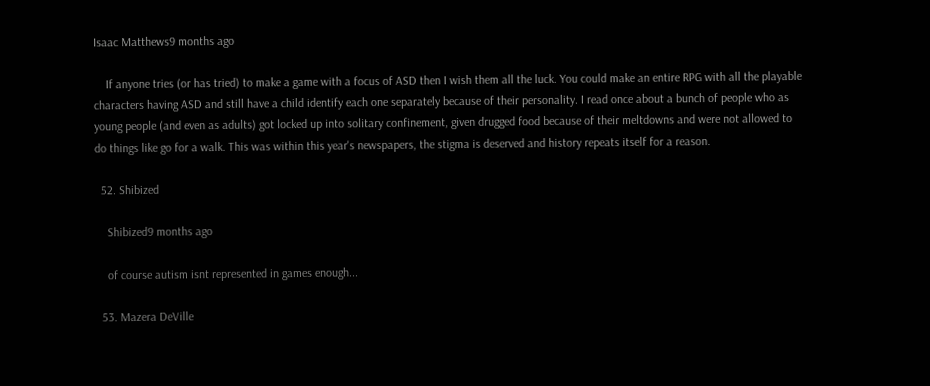Isaac Matthews9 months ago

    If anyone tries (or has tried) to make a game with a focus of ASD then I wish them all the luck. You could make an entire RPG with all the playable characters having ASD and still have a child identify each one separately because of their personality. I read once about a bunch of people who as young people (and even as adults) got locked up into solitary confinement, given drugged food because of their meltdowns and were not allowed to do things like go for a walk. This was within this year's newspapers, the stigma is deserved and history repeats itself for a reason.

  52. Shibized

    Shibized9 months ago

    of course autism isnt represented in games enough...

  53. Mazera DeVille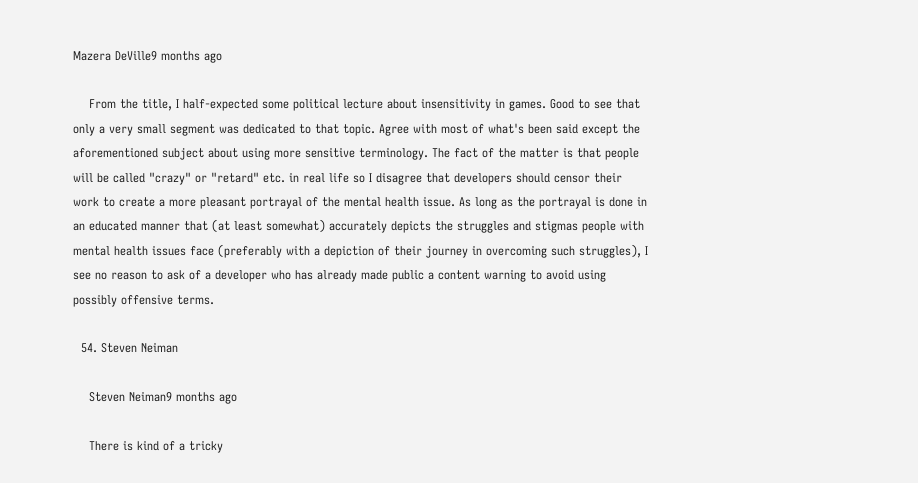Mazera DeVille9 months ago

    From the title, I half-expected some political lecture about insensitivity in games. Good to see that only a very small segment was dedicated to that topic. Agree with most of what's been said except the aforementioned subject about using more sensitive terminology. The fact of the matter is that people will be called "crazy" or "retard" etc. in real life so I disagree that developers should censor their work to create a more pleasant portrayal of the mental health issue. As long as the portrayal is done in an educated manner that (at least somewhat) accurately depicts the struggles and stigmas people with mental health issues face (preferably with a depiction of their journey in overcoming such struggles), I see no reason to ask of a developer who has already made public a content warning to avoid using possibly offensive terms.

  54. Steven Neiman

    Steven Neiman9 months ago

    There is kind of a tricky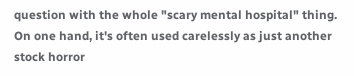question with the whole "scary mental hospital" thing. On one hand, it's often used carelessly as just another stock horror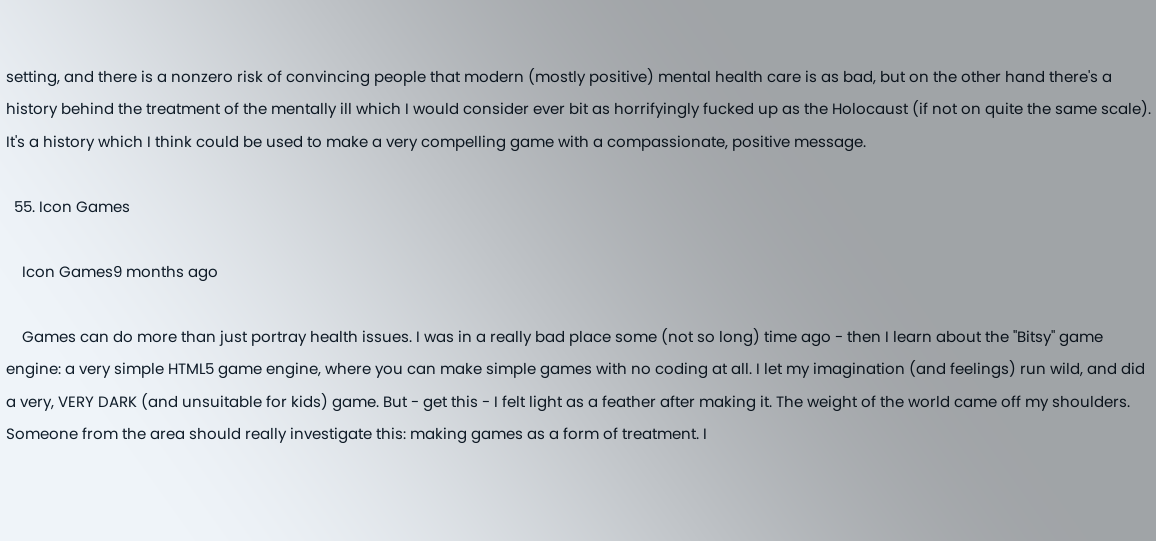setting, and there is a nonzero risk of convincing people that modern (mostly positive) mental health care is as bad, but on the other hand there's a history behind the treatment of the mentally ill which I would consider ever bit as horrifyingly fucked up as the Holocaust (if not on quite the same scale). It's a history which I think could be used to make a very compelling game with a compassionate, positive message.

  55. Icon Games

    Icon Games9 months ago

    Games can do more than just portray health issues. I was in a really bad place some (not so long) time ago - then I learn about the "Bitsy" game engine: a very simple HTML5 game engine, where you can make simple games with no coding at all. I let my imagination (and feelings) run wild, and did a very, VERY DARK (and unsuitable for kids) game. But - get this - I felt light as a feather after making it. The weight of the world came off my shoulders. Someone from the area should really investigate this: making games as a form of treatment. I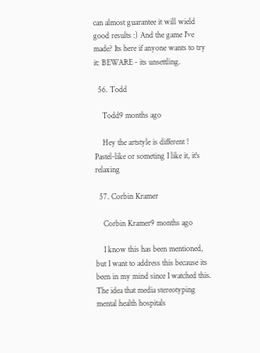can almost guarantee it will wield good results :) And the game I've made? Its here if anyone wants to try it: BEWARE - its unsettling.

  56. Todd

    Todd9 months ago

    Hey the artstyle is different ! Pastel-like or someting I like it, it's relaxing

  57. Corbin Kramer

    Corbin Kramer9 months ago

    I know this has been mentioned, but I want to address this because its been in my mind since I watched this. The idea that media stereotyping mental health hospitals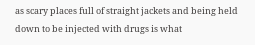as scary places full of straight jackets and being held down to be injected with drugs is what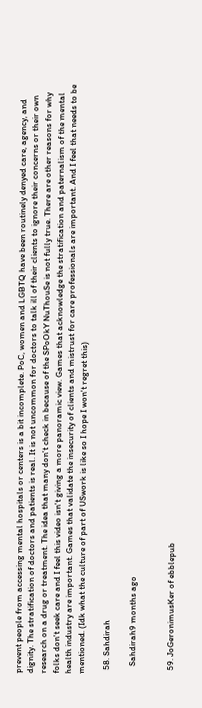prevent people from accessing mental hospitals or centers is a bit incomplete. PoC, women and LGBTQ have been routinely denyed care, agency, and dignity. The stratification of doctors and patients is real. It is not uncommon for doctors to talk ill of their clients to ignore their concerns or their own research on a drug or treatment. The idea that many don't check in because of the SPoOkY NuThouSe is not fully true. There are other reasons for why folks don't seek care and I feel this video isn't giving a more panoramic view. Games that acknowledge the stratification and paternalism of the mental health industry are important. Games that validate the insecurity of clients and mistrust for care professionals are important. And I feel that needs to be mentioned. (Idk what the culture of part of USwork is like so I hope I won't regret this)

  58. Sahdirah

    Sahdirah9 months ago


  59. JoGeronimusKer of ebblepub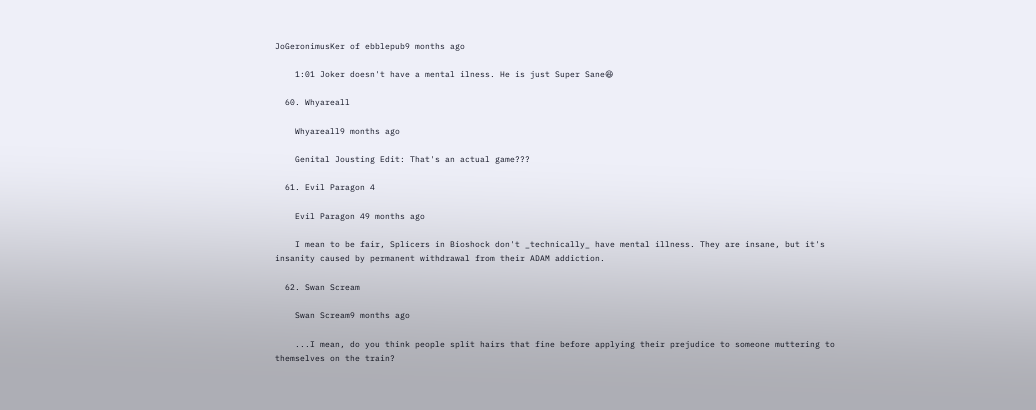JoGeronimusKer of ebblepub9 months ago

    1:01 Joker doesn't have a mental ilness. He is just Super Sane😆

  60. Whyareall

    Whyareall9 months ago

    Genital Jousting Edit: That's an actual game???

  61. Evil Paragon 4

    Evil Paragon 49 months ago

    I mean to be fair, Splicers in Bioshock don't _technically_ have mental illness. They are insane, but it's insanity caused by permanent withdrawal from their ADAM addiction.

  62. Swan Scream

    Swan Scream9 months ago

    ...I mean, do you think people split hairs that fine before applying their prejudice to someone muttering to themselves on the train?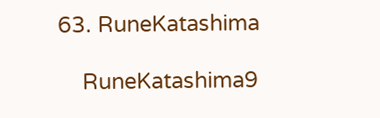63. RuneKatashima

    RuneKatashima9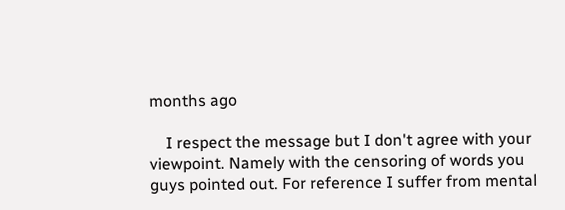months ago

    I respect the message but I don't agree with your viewpoint. Namely with the censoring of words you guys pointed out. For reference I suffer from mental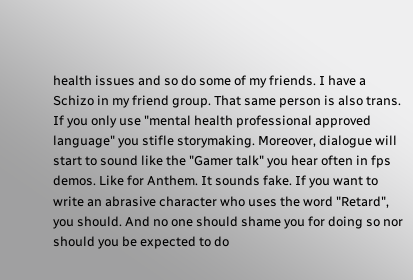health issues and so do some of my friends. I have a Schizo in my friend group. That same person is also trans. If you only use "mental health professional approved language" you stifle storymaking. Moreover, dialogue will start to sound like the "Gamer talk" you hear often in fps demos. Like for Anthem. It sounds fake. If you want to write an abrasive character who uses the word "Retard", you should. And no one should shame you for doing so nor should you be expected to do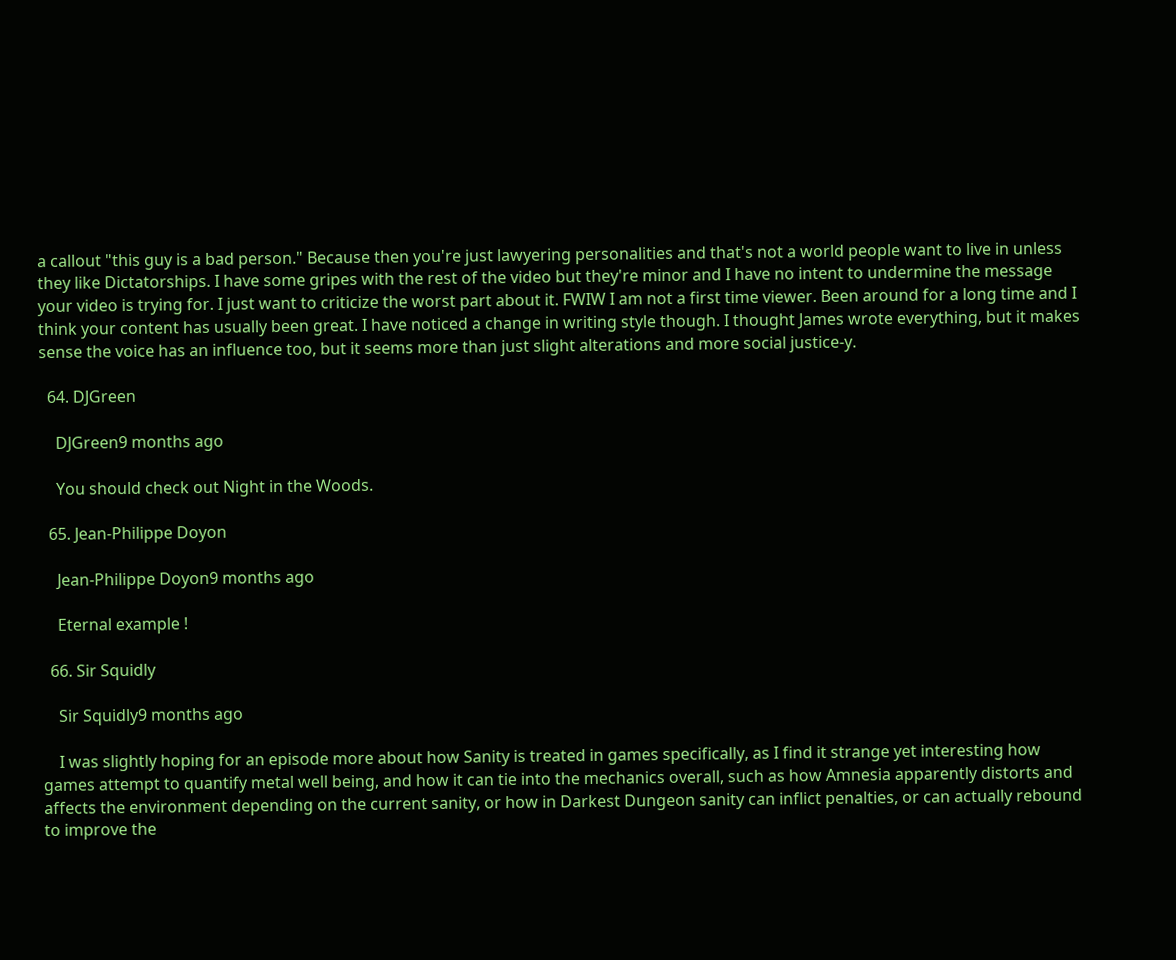a callout "this guy is a bad person." Because then you're just lawyering personalities and that's not a world people want to live in unless they like Dictatorships. I have some gripes with the rest of the video but they're minor and I have no intent to undermine the message your video is trying for. I just want to criticize the worst part about it. FWIW I am not a first time viewer. Been around for a long time and I think your content has usually been great. I have noticed a change in writing style though. I thought James wrote everything, but it makes sense the voice has an influence too, but it seems more than just slight alterations and more social justice-y.

  64. DJGreen

    DJGreen9 months ago

    You should check out Night in the Woods.

  65. Jean-Philippe Doyon

    Jean-Philippe Doyon9 months ago

    Eternal example !

  66. Sir Squidly

    Sir Squidly9 months ago

    I was slightly hoping for an episode more about how Sanity is treated in games specifically, as I find it strange yet interesting how games attempt to quantify metal well being, and how it can tie into the mechanics overall, such as how Amnesia apparently distorts and affects the environment depending on the current sanity, or how in Darkest Dungeon sanity can inflict penalties, or can actually rebound to improve the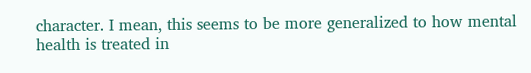character. I mean, this seems to be more generalized to how mental health is treated in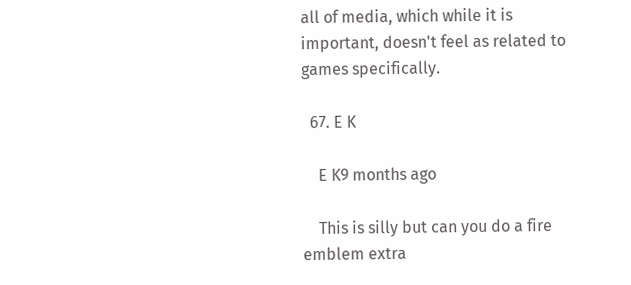all of media, which while it is important, doesn't feel as related to games specifically.

  67. E K

    E K9 months ago

    This is silly but can you do a fire emblem extra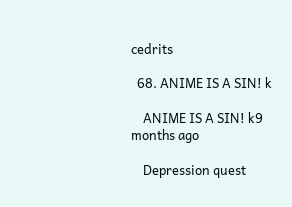cedrits

  68. ANIME IS A SIN! k

    ANIME IS A SIN! k9 months ago

    Depression quest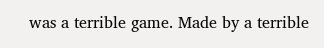was a terrible game. Made by a terrible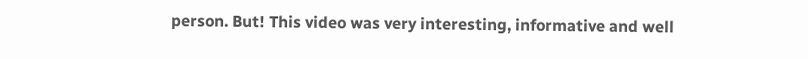person. But! This video was very interesting, informative and well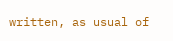written, as usual of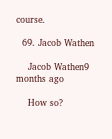course.

  69. Jacob Wathen

    Jacob Wathen9 months ago

    How so?